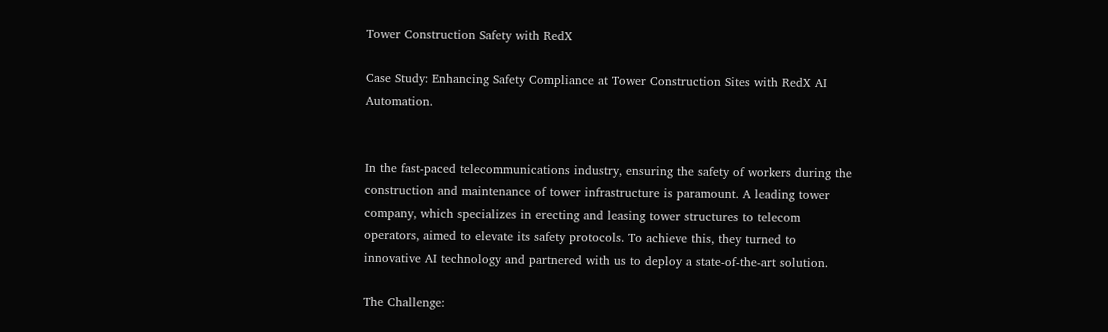Tower Construction Safety with RedX

Case Study: Enhancing Safety Compliance at Tower Construction Sites with RedX AI Automation.


In the fast-paced telecommunications industry, ensuring the safety of workers during the construction and maintenance of tower infrastructure is paramount. A leading tower company, which specializes in erecting and leasing tower structures to telecom operators, aimed to elevate its safety protocols. To achieve this, they turned to innovative AI technology and partnered with us to deploy a state-of-the-art solution.

The Challenge: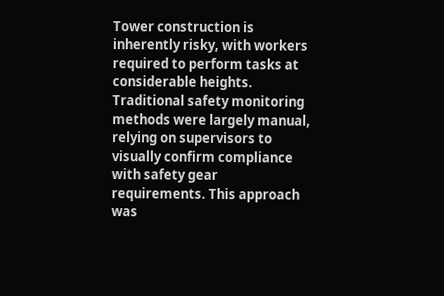Tower construction is inherently risky, with workers required to perform tasks at considerable heights. Traditional safety monitoring methods were largely manual, relying on supervisors to visually confirm compliance with safety gear requirements. This approach was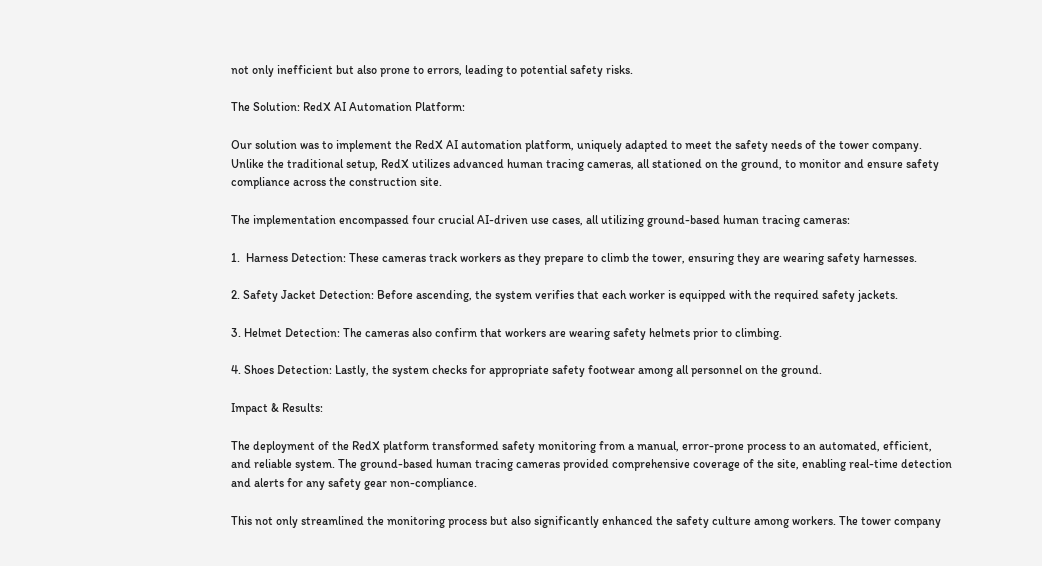not only inefficient but also prone to errors, leading to potential safety risks.

The Solution: RedX AI Automation Platform:

Our solution was to implement the RedX AI automation platform, uniquely adapted to meet the safety needs of the tower company. Unlike the traditional setup, RedX utilizes advanced human tracing cameras, all stationed on the ground, to monitor and ensure safety compliance across the construction site.

The implementation encompassed four crucial AI-driven use cases, all utilizing ground-based human tracing cameras:

1.  Harness Detection: These cameras track workers as they prepare to climb the tower, ensuring they are wearing safety harnesses.

2. Safety Jacket Detection: Before ascending, the system verifies that each worker is equipped with the required safety jackets.

3. Helmet Detection: The cameras also confirm that workers are wearing safety helmets prior to climbing.

4. Shoes Detection: Lastly, the system checks for appropriate safety footwear among all personnel on the ground.

Impact & Results:

The deployment of the RedX platform transformed safety monitoring from a manual, error-prone process to an automated, efficient, and reliable system. The ground-based human tracing cameras provided comprehensive coverage of the site, enabling real-time detection and alerts for any safety gear non-compliance.

This not only streamlined the monitoring process but also significantly enhanced the safety culture among workers. The tower company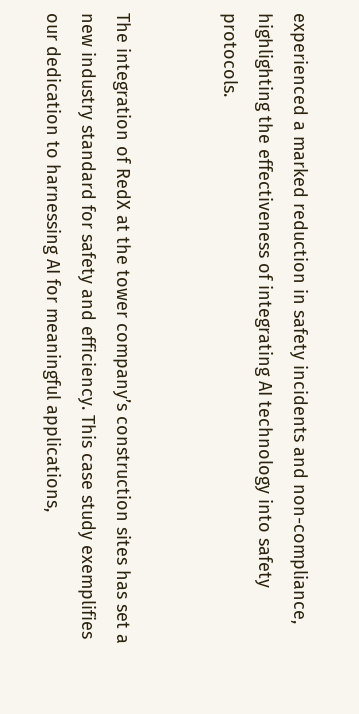experienced a marked reduction in safety incidents and non-compliance, highlighting the effectiveness of integrating AI technology into safety protocols.


The integration of RedX at the tower company’s construction sites has set a new industry standard for safety and efficiency. This case study exemplifies our dedication to harnessing AI for meaningful applications,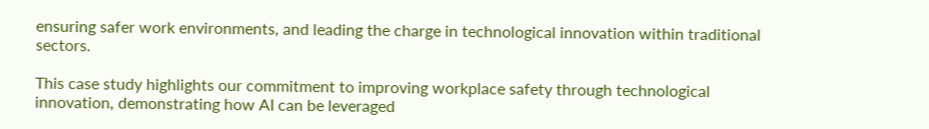ensuring safer work environments, and leading the charge in technological innovation within traditional sectors.

This case study highlights our commitment to improving workplace safety through technological innovation, demonstrating how AI can be leveraged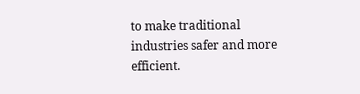to make traditional industries safer and more efficient.